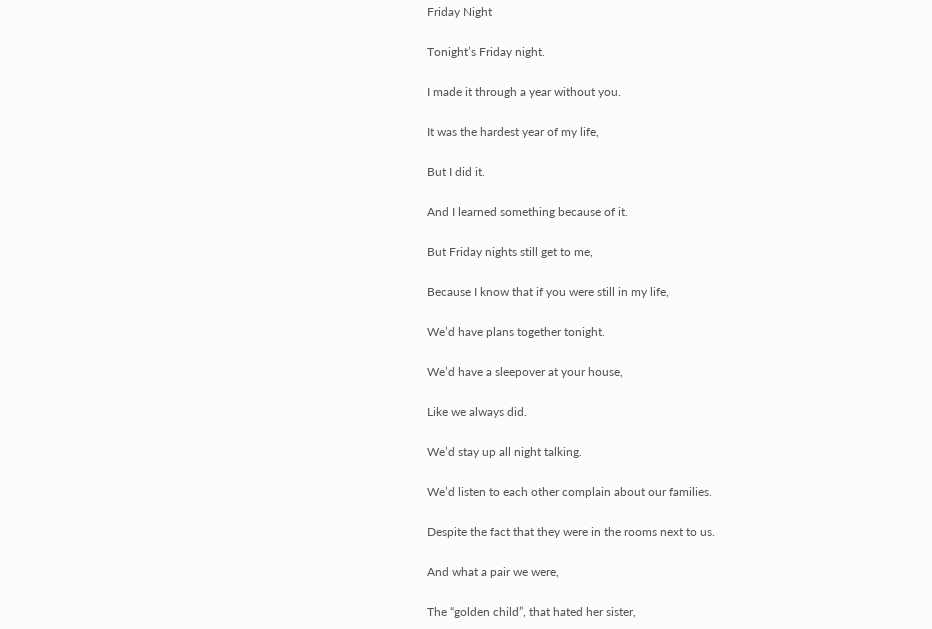Friday Night

Tonight’s Friday night.

I made it through a year without you.

It was the hardest year of my life,

But I did it.

And I learned something because of it.

But Friday nights still get to me,

Because I know that if you were still in my life,

We’d have plans together tonight.

We’d have a sleepover at your house,

Like we always did.

We’d stay up all night talking.

We’d listen to each other complain about our families.

Despite the fact that they were in the rooms next to us.

And what a pair we were,

The “golden child”, that hated her sister,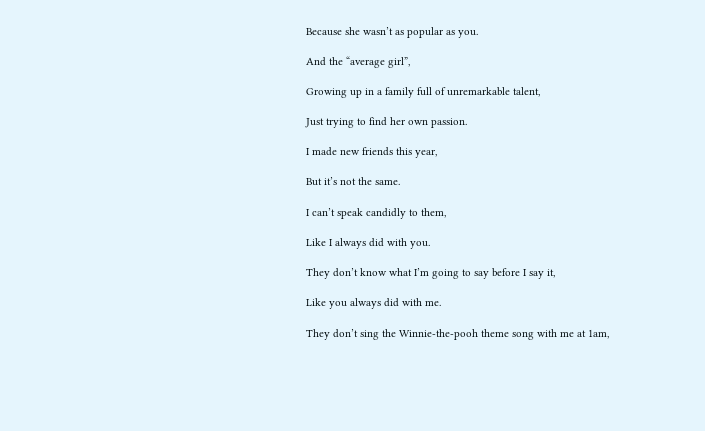Because she wasn’t as popular as you.

And the “average girl”,

Growing up in a family full of unremarkable talent,

Just trying to find her own passion.

I made new friends this year,

But it’s not the same.

I can’t speak candidly to them,

Like I always did with you.

They don’t know what I’m going to say before I say it,

Like you always did with me.

They don’t sing the Winnie-the-pooh theme song with me at 1am,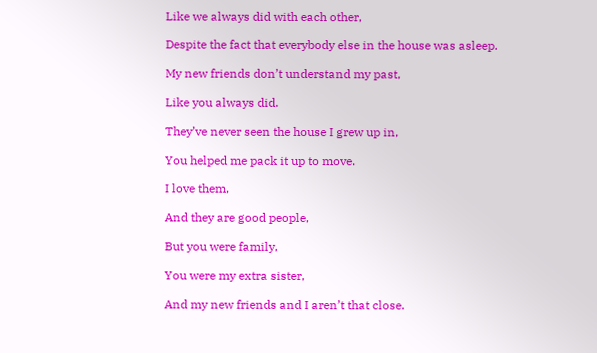Like we always did with each other,

Despite the fact that everybody else in the house was asleep.

My new friends don’t understand my past,

Like you always did.

They’ve never seen the house I grew up in,

You helped me pack it up to move.

I love them,

And they are good people,

But you were family,

You were my extra sister,

And my new friends and I aren’t that close.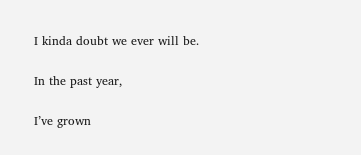I kinda doubt we ever will be.

In the past year,

I’ve grown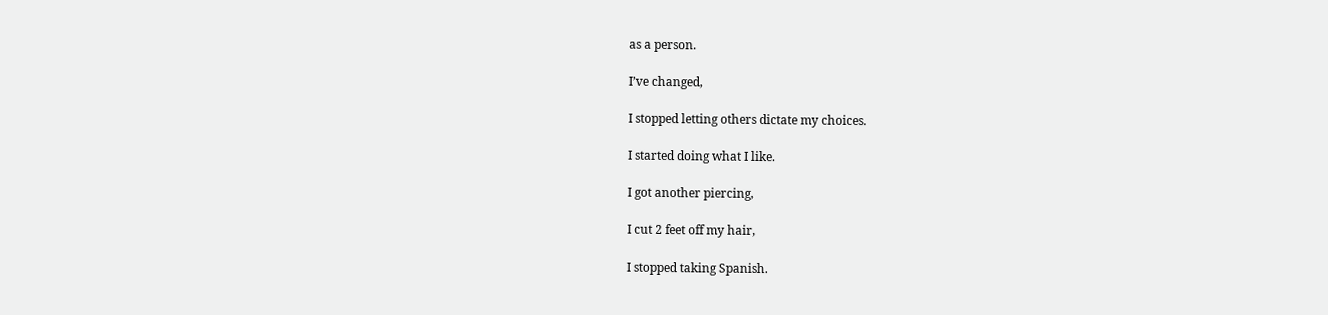as a person.

I’ve changed,

I stopped letting others dictate my choices.

I started doing what I like.

I got another piercing,

I cut 2 feet off my hair,

I stopped taking Spanish.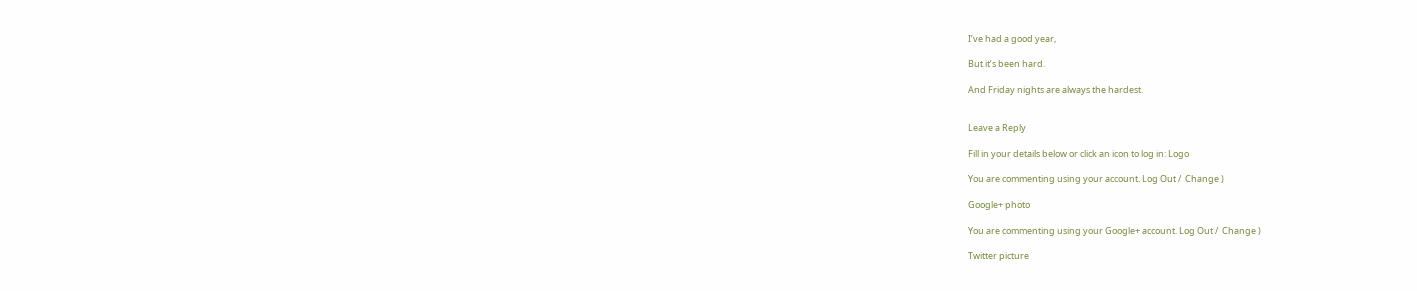I’ve had a good year,

But it’s been hard.

And Friday nights are always the hardest.


Leave a Reply

Fill in your details below or click an icon to log in: Logo

You are commenting using your account. Log Out /  Change )

Google+ photo

You are commenting using your Google+ account. Log Out /  Change )

Twitter picture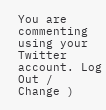You are commenting using your Twitter account. Log Out /  Change )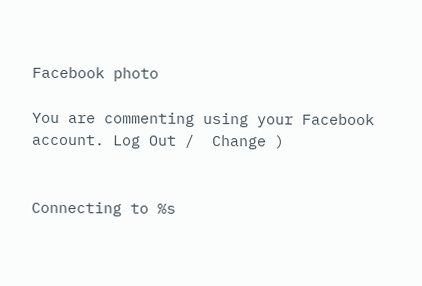Facebook photo

You are commenting using your Facebook account. Log Out /  Change )


Connecting to %s